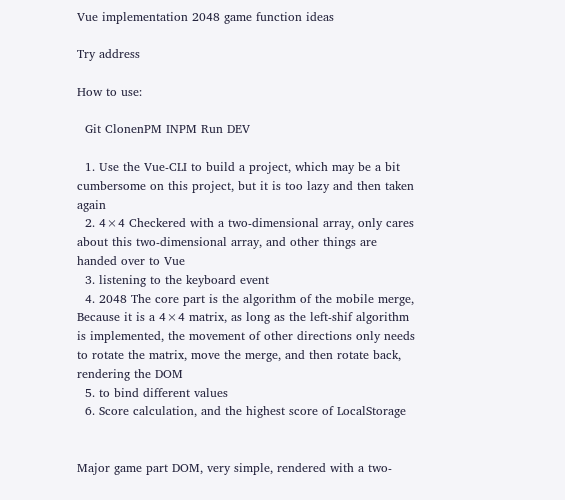Vue implementation 2048 game function ideas

Try address

How to use:

  Git ClonenPM INPM Run DEV

  1. Use the Vue-CLI to build a project, which may be a bit cumbersome on this project, but it is too lazy and then taken again
  2. 4×4 Checkered with a two-dimensional array, only cares about this two-dimensional array, and other things are handed over to Vue
  3. listening to the keyboard event
  4. 2048 The core part is the algorithm of the mobile merge, Because it is a 4×4 matrix, as long as the left-shif algorithm is implemented, the movement of other directions only needs to rotate the matrix, move the merge, and then rotate back, rendering the DOM
  5. to bind different values
  6. Score calculation, and the highest score of LocalStorage


Major game part DOM, very simple, rendered with a two-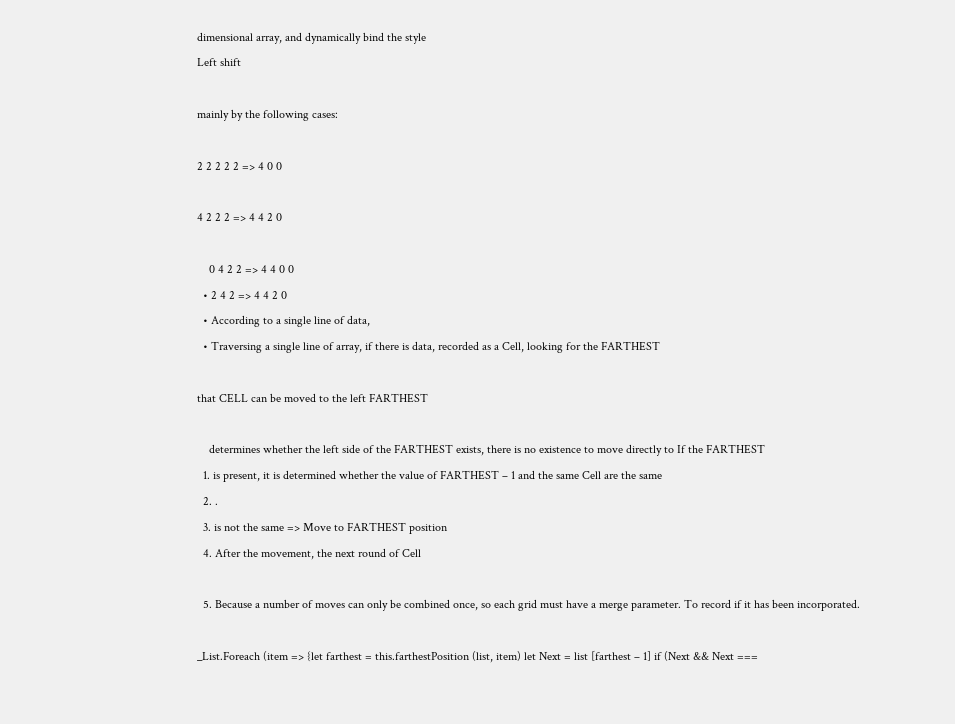dimensional array, and dynamically bind the style
Left shift

mainly by the following cases:

2 2 2 2 2 => 4 0 0

4 2 2 2 => 4 4 2 0

    0 4 2 2 => 4 4 0 0
  • 2 4 2 => 4 4 2 0
  • According to a single line of data,
  • Traversing a single line of array, if there is data, recorded as a Cell, looking for the FARTHEST

that CELL can be moved to the left FARTHEST

    determines whether the left side of the FARTHEST exists, there is no existence to move directly to If the FARTHEST
  1. is present, it is determined whether the value of FARTHEST – 1 and the same Cell are the same
  2. .
  3. is not the same => Move to FARTHEST position
  4. After the movement, the next round of Cell

  5. Because a number of moves can only be combined once, so each grid must have a merge parameter. To record if it has been incorporated.

_List.Foreach (item => {let farthest = this.farthestPosition (list, item) let Next = list [farthest – 1] if (Next && Next ===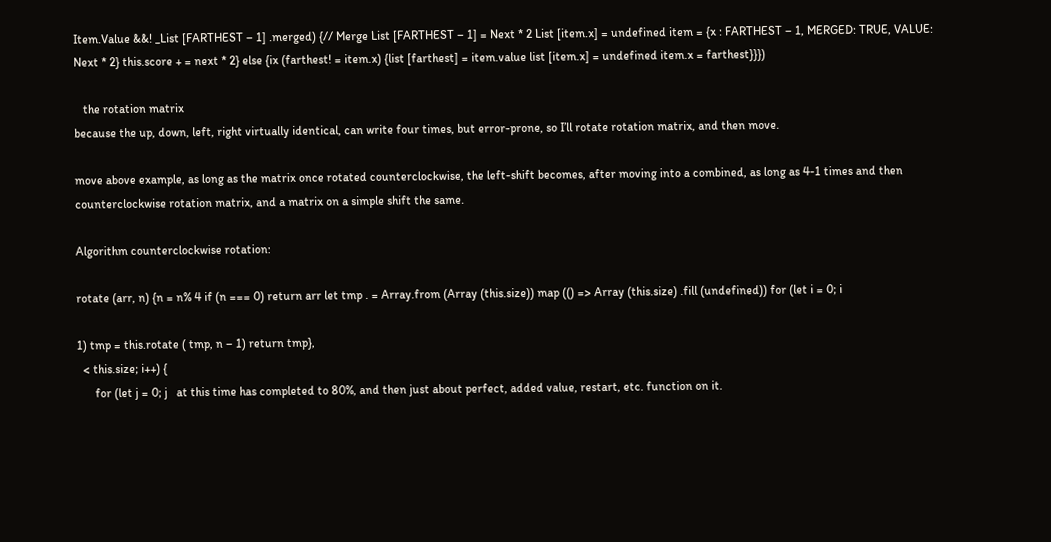Item.Value &&! _List [FARTHEST – 1] .merged) {// Merge List [FARTHEST – 1] = Next * 2 List [item.x] = undefined item = {x : FARTHEST – 1, MERGED: TRUE, VALUE: Next * 2} this.score + = next * 2} else {ix (farthest! = item.x) {list [farthest] = item.value list [item.x] = undefined item.x = farthest}}})

   the rotation matrix
because the up, down, left, right virtually identical, can write four times, but error-prone, so I’ll rotate rotation matrix, and then move.

move above example, as long as the matrix once rotated counterclockwise, the left-shift becomes, after moving into a combined, as long as 4-1 times and then counterclockwise rotation matrix, and a matrix on a simple shift the same.

Algorithm counterclockwise rotation:

rotate (arr, n) {n = n% 4 if (n === 0) return arr let tmp . = Array.from (Array (this.size)) map (() => Array (this.size) .fill (undefined)) for (let i = 0; i

1) tmp = this.rotate ( tmp, n – 1) return tmp},
  < this.size; i++) {
      for (let j = 0; j   at this time has completed to 80%, and then just about perfect, added value, restart, etc. function on it.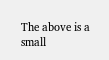The above is a small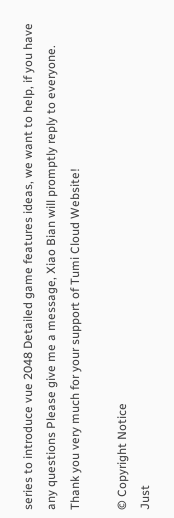series to introduce vue 2048 Detailed game features ideas, we want to help, if you have any questions Please give me a message, Xiao Bian will promptly reply to everyone. Thank you very much for your support of Tumi Cloud Website!

© Copyright Notice
Just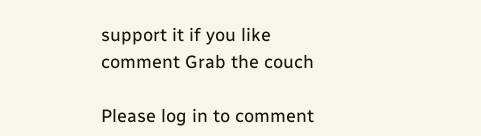support it if you like
comment Grab the couch

Please log in to comment